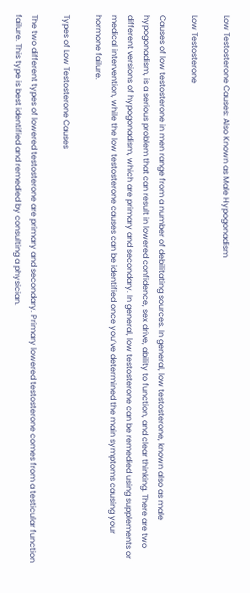Low Testosterone Causes: Also Known as Male Hypogonadism

Low Testosterone

Causes of low testosterone in men range from a number of debilitating sources. In general, low testosterone, known also as male hypogonadism, is a serious problem that can result in lowered confidence, sex drive, ability to function, and clear thinking. There are two different versions of hypogonadism, which are primary and secondary. In general, low testosterone can be remedied using supplements or medical intervention, while the low testosterone causes can be identified once you’ve determined the main symptoms causing your hormone failure.

Types of Low Testosterone Causes

The two different types of lowered testosterone are primary and secondary. Primary lowered testosterone comes from a testicular function failure. This type is best identified and remedied by consulting a physician.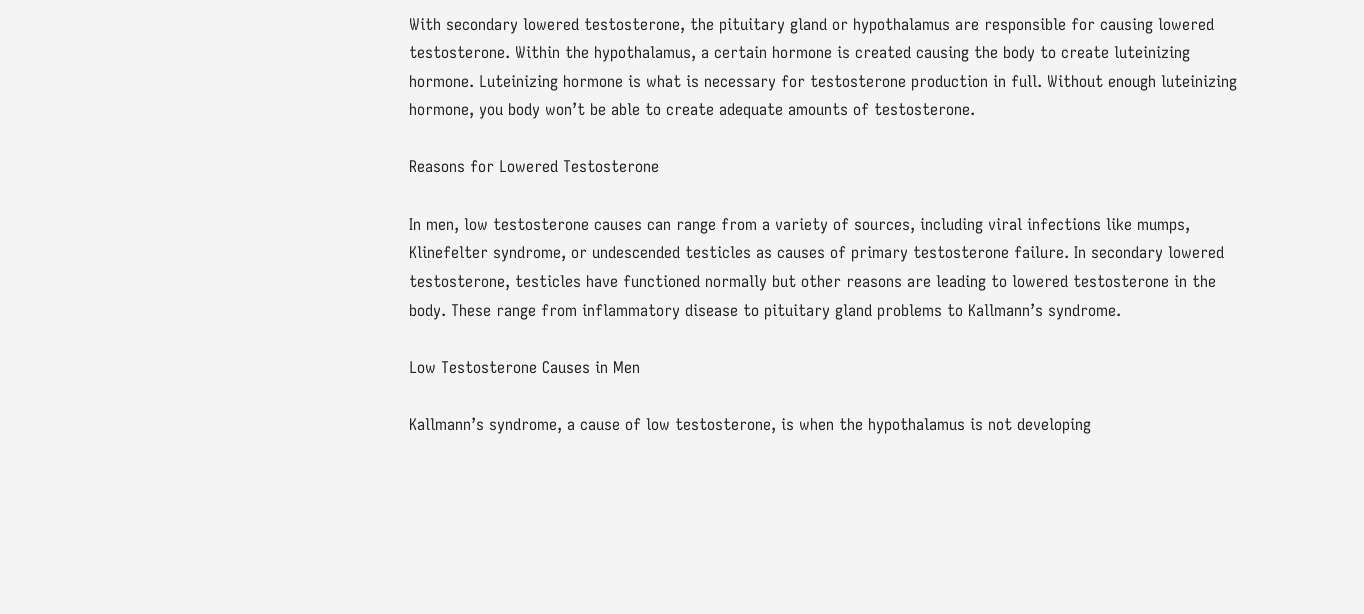With secondary lowered testosterone, the pituitary gland or hypothalamus are responsible for causing lowered testosterone. Within the hypothalamus, a certain hormone is created causing the body to create luteinizing hormone. Luteinizing hormone is what is necessary for testosterone production in full. Without enough luteinizing hormone, you body won’t be able to create adequate amounts of testosterone.

Reasons for Lowered Testosterone

In men, low testosterone causes can range from a variety of sources, including viral infections like mumps, Klinefelter syndrome, or undescended testicles as causes of primary testosterone failure. In secondary lowered testosterone, testicles have functioned normally but other reasons are leading to lowered testosterone in the body. These range from inflammatory disease to pituitary gland problems to Kallmann’s syndrome.

Low Testosterone Causes in Men

Kallmann’s syndrome, a cause of low testosterone, is when the hypothalamus is not developing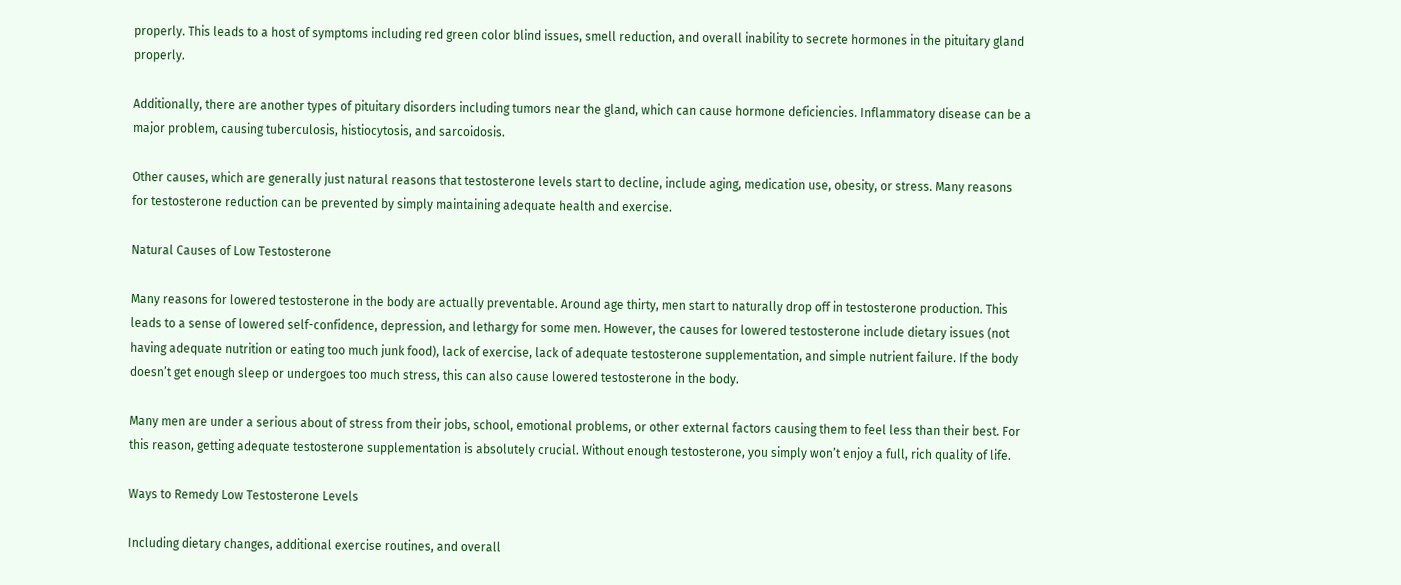properly. This leads to a host of symptoms including red green color blind issues, smell reduction, and overall inability to secrete hormones in the pituitary gland properly.

Additionally, there are another types of pituitary disorders including tumors near the gland, which can cause hormone deficiencies. Inflammatory disease can be a major problem, causing tuberculosis, histiocytosis, and sarcoidosis.

Other causes, which are generally just natural reasons that testosterone levels start to decline, include aging, medication use, obesity, or stress. Many reasons for testosterone reduction can be prevented by simply maintaining adequate health and exercise.

Natural Causes of Low Testosterone

Many reasons for lowered testosterone in the body are actually preventable. Around age thirty, men start to naturally drop off in testosterone production. This leads to a sense of lowered self-confidence, depression, and lethargy for some men. However, the causes for lowered testosterone include dietary issues (not having adequate nutrition or eating too much junk food), lack of exercise, lack of adequate testosterone supplementation, and simple nutrient failure. If the body doesn’t get enough sleep or undergoes too much stress, this can also cause lowered testosterone in the body.

Many men are under a serious about of stress from their jobs, school, emotional problems, or other external factors causing them to feel less than their best. For this reason, getting adequate testosterone supplementation is absolutely crucial. Without enough testosterone, you simply won’t enjoy a full, rich quality of life.

Ways to Remedy Low Testosterone Levels

Including dietary changes, additional exercise routines, and overall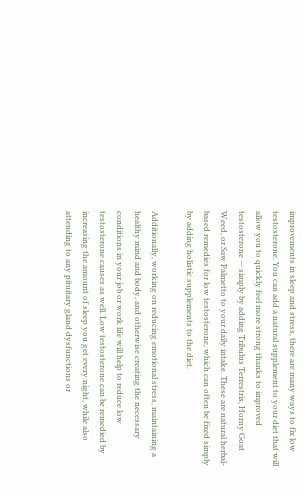improvements in sleep and stress, there are many ways to fix low testosterone. You can add a natural supplement to your diet that will allow you to quickly feel more strong thanks to improved testosterone — simply by adding Tribulus Terrestris, Horny Goat Weed, or Saw Palmetto to your daily intake. These are natural herbal-based remedies for low testosterone, which can often be fixed simply by adding holistic supplements to the diet.

Additionally, working on reducing emotional stress, maintaining a healthy mind and body, and otherwise creating the necessary conditions in your job or work life will help to reduce low testosterone causes as well. Low testosterone can be remedied by increasing the amount of sleep you get every night, while also attending to any pituitary gland dysfunctions or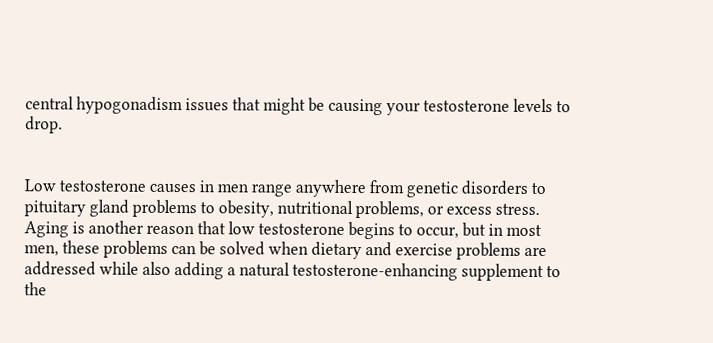central hypogonadism issues that might be causing your testosterone levels to drop.


Low testosterone causes in men range anywhere from genetic disorders to pituitary gland problems to obesity, nutritional problems, or excess stress. Aging is another reason that low testosterone begins to occur, but in most men, these problems can be solved when dietary and exercise problems are addressed while also adding a natural testosterone-enhancing supplement to the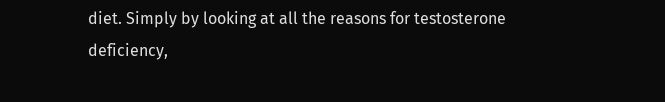diet. Simply by looking at all the reasons for testosterone deficiency,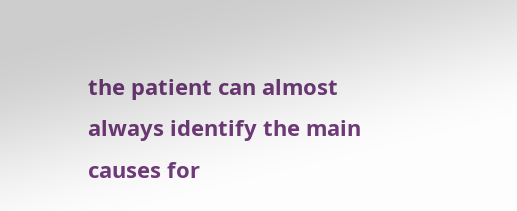the patient can almost always identify the main causes for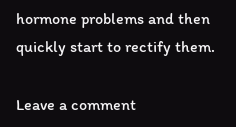hormone problems and then quickly start to rectify them.

Leave a comment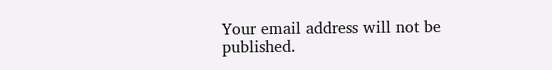Your email address will not be published.